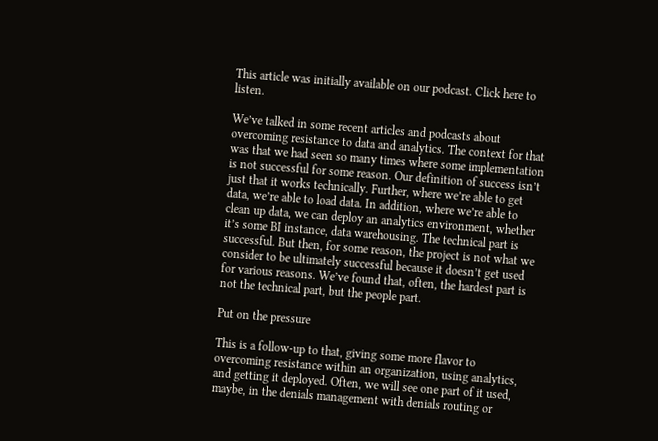This article was initially available on our podcast. Click here to listen.

We’ve talked in some recent articles and podcasts about overcoming resistance to data and analytics. The context for that was that we had seen so many times where some implementation is not successful for some reason. Our definition of success isn’t just that it works technically. Further, where we’re able to get data, we’re able to load data. In addition, where we’re able to clean up data, we can deploy an analytics environment, whether it’s some BI instance, data warehousing. The technical part is successful. But then, for some reason, the project is not what we consider to be ultimately successful because it doesn’t get used for various reasons. We’ve found that, often, the hardest part is not the technical part, but the people part.

Put on the pressure

This is a follow-up to that, giving some more flavor to overcoming resistance within an organization, using analytics, and getting it deployed. Often, we will see one part of it used, maybe, in the denials management with denials routing or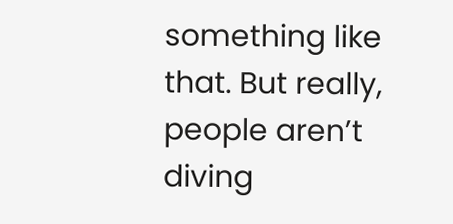something like that. But really, people aren’t diving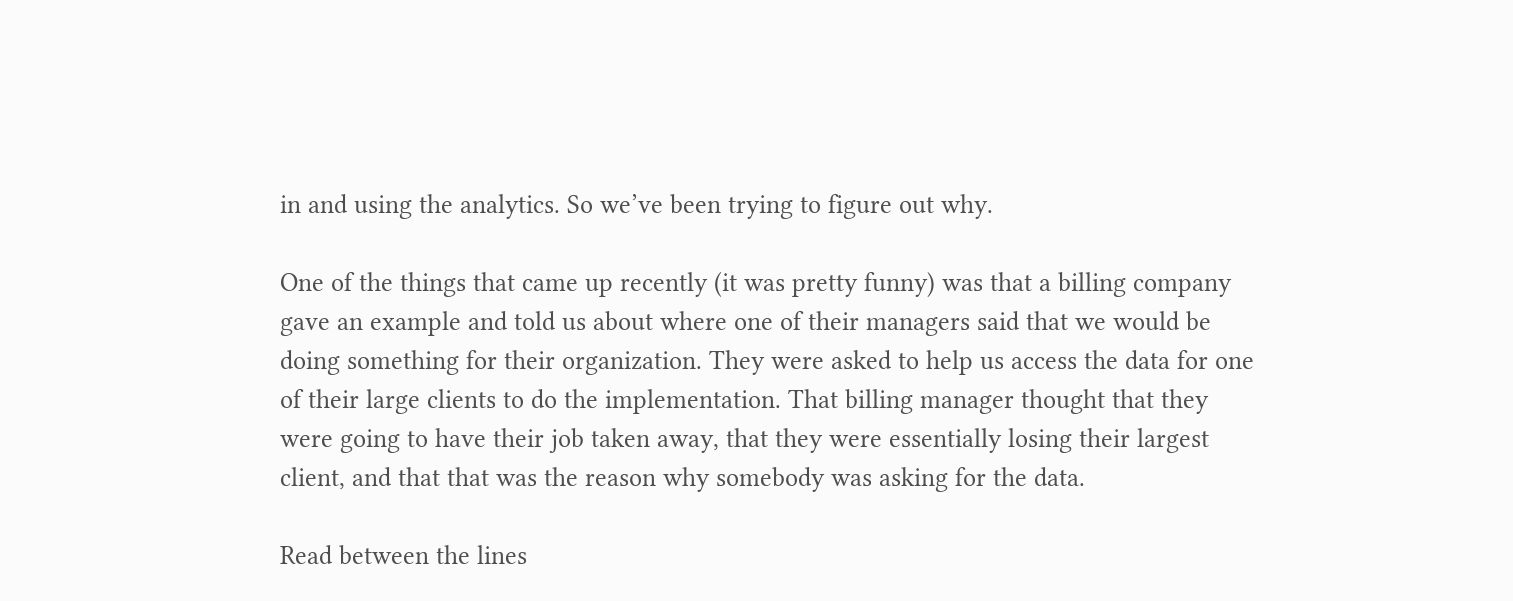in and using the analytics. So we’ve been trying to figure out why.

One of the things that came up recently (it was pretty funny) was that a billing company gave an example and told us about where one of their managers said that we would be doing something for their organization. They were asked to help us access the data for one of their large clients to do the implementation. That billing manager thought that they were going to have their job taken away, that they were essentially losing their largest client, and that that was the reason why somebody was asking for the data.

Read between the lines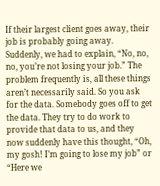If their largest client goes away, their job is probably going away. Suddenly, we had to explain, “No, no, no, you’re not losing your job.” The problem frequently is, all these things aren’t necessarily said. So you ask for the data. Somebody goes off to get the data. They try to do work to provide that data to us, and they now suddenly have this thought, “Oh, my gosh! I’m going to lose my job” or “Here we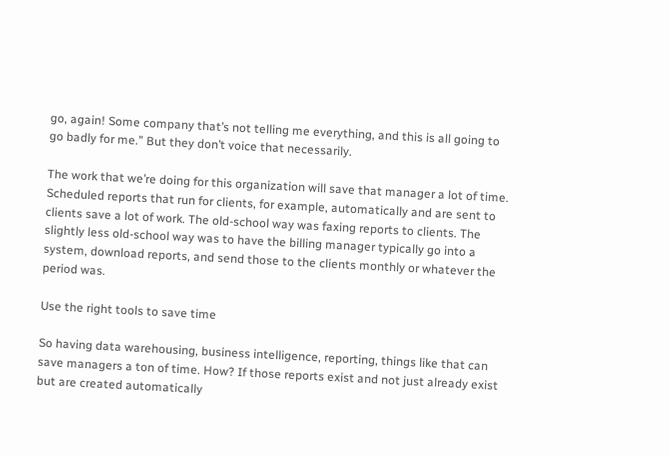go, again! Some company that’s not telling me everything, and this is all going to go badly for me.” But they don’t voice that necessarily.

The work that we’re doing for this organization will save that manager a lot of time. Scheduled reports that run for clients, for example, automatically and are sent to clients save a lot of work. The old-school way was faxing reports to clients. The slightly less old-school way was to have the billing manager typically go into a system, download reports, and send those to the clients monthly or whatever the period was.

Use the right tools to save time

So having data warehousing, business intelligence, reporting, things like that can save managers a ton of time. How? If those reports exist and not just already exist but are created automatically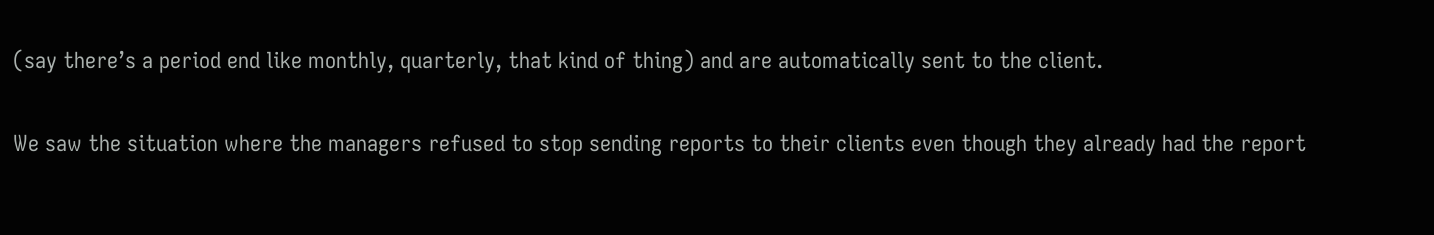(say there’s a period end like monthly, quarterly, that kind of thing) and are automatically sent to the client.

We saw the situation where the managers refused to stop sending reports to their clients even though they already had the report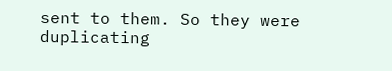sent to them. So they were duplicating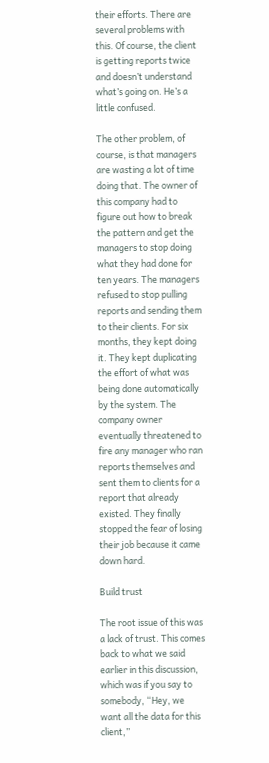their efforts. There are several problems with this. Of course, the client is getting reports twice and doesn’t understand what’s going on. He’s a little confused.

The other problem, of course, is that managers are wasting a lot of time doing that. The owner of this company had to figure out how to break the pattern and get the managers to stop doing what they had done for ten years. The managers refused to stop pulling reports and sending them to their clients. For six months, they kept doing it. They kept duplicating the effort of what was being done automatically by the system. The company owner eventually threatened to fire any manager who ran reports themselves and sent them to clients for a report that already existed. They finally stopped the fear of losing their job because it came down hard.

Build trust

The root issue of this was a lack of trust. This comes back to what we said earlier in this discussion, which was if you say to somebody, “Hey, we want all the data for this client,”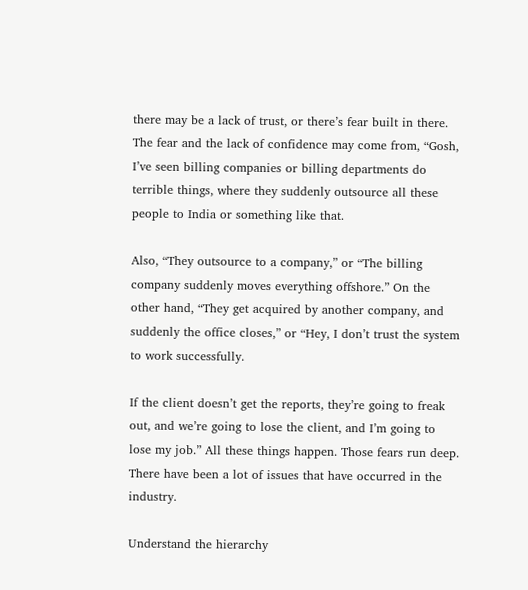there may be a lack of trust, or there’s fear built in there. The fear and the lack of confidence may come from, “Gosh, I’ve seen billing companies or billing departments do terrible things, where they suddenly outsource all these people to India or something like that.

Also, “They outsource to a company,” or “The billing company suddenly moves everything offshore.” On the other hand, “They get acquired by another company, and suddenly the office closes,” or “Hey, I don’t trust the system to work successfully.

If the client doesn’t get the reports, they’re going to freak out, and we’re going to lose the client, and I’m going to lose my job.” All these things happen. Those fears run deep. There have been a lot of issues that have occurred in the industry.

Understand the hierarchy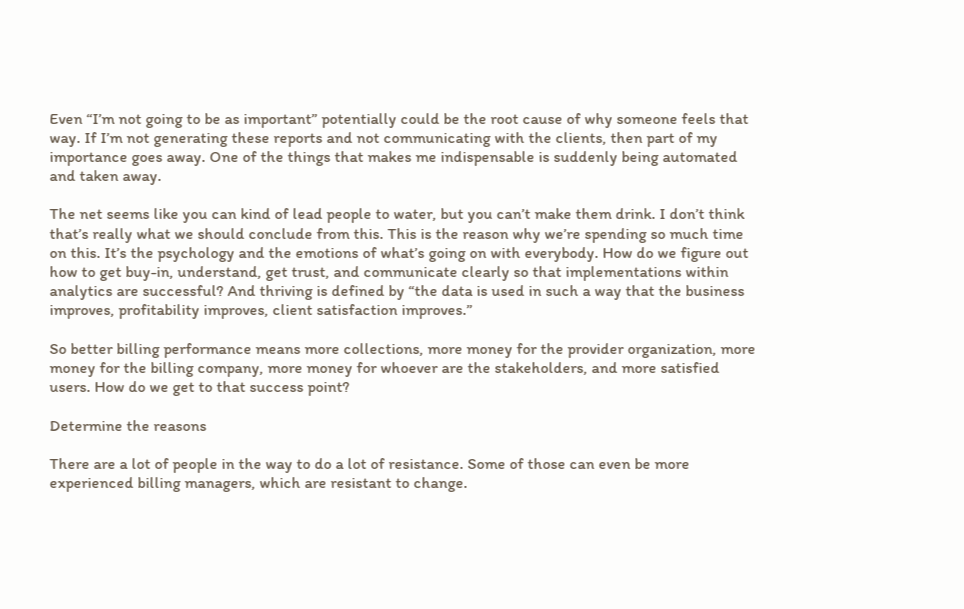Even “I’m not going to be as important” potentially could be the root cause of why someone feels that way. If I’m not generating these reports and not communicating with the clients, then part of my importance goes away. One of the things that makes me indispensable is suddenly being automated and taken away.

The net seems like you can kind of lead people to water, but you can’t make them drink. I don’t think that’s really what we should conclude from this. This is the reason why we’re spending so much time on this. It’s the psychology and the emotions of what’s going on with everybody. How do we figure out how to get buy-in, understand, get trust, and communicate clearly so that implementations within analytics are successful? And thriving is defined by “the data is used in such a way that the business improves, profitability improves, client satisfaction improves.”

So better billing performance means more collections, more money for the provider organization, more money for the billing company, more money for whoever are the stakeholders, and more satisfied users. How do we get to that success point?

Determine the reasons

There are a lot of people in the way to do a lot of resistance. Some of those can even be more experienced billing managers, which are resistant to change.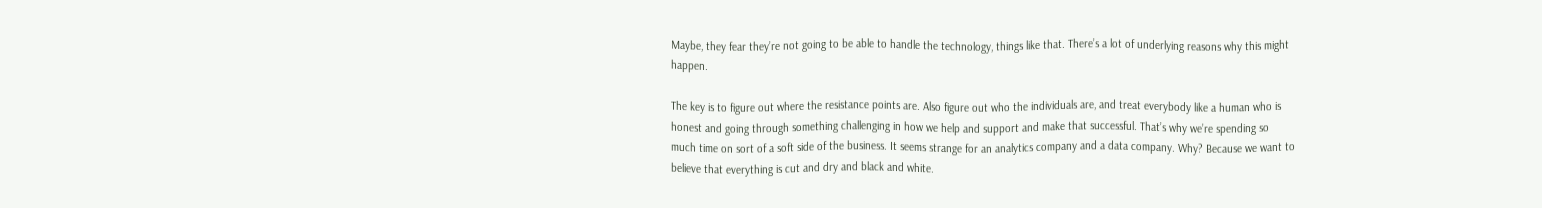Maybe, they fear they’re not going to be able to handle the technology, things like that. There’s a lot of underlying reasons why this might happen.

The key is to figure out where the resistance points are. Also figure out who the individuals are, and treat everybody like a human who is honest and going through something challenging in how we help and support and make that successful. That’s why we’re spending so much time on sort of a soft side of the business. It seems strange for an analytics company and a data company. Why? Because we want to believe that everything is cut and dry and black and white.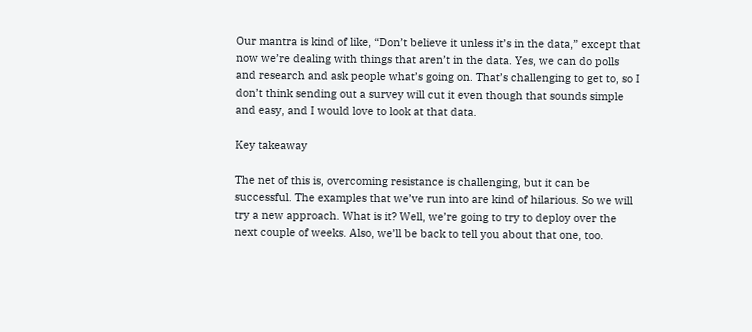Our mantra is kind of like, “Don’t believe it unless it’s in the data,” except that now we’re dealing with things that aren’t in the data. Yes, we can do polls and research and ask people what’s going on. That’s challenging to get to, so I don’t think sending out a survey will cut it even though that sounds simple and easy, and I would love to look at that data.

Key takeaway

The net of this is, overcoming resistance is challenging, but it can be successful. The examples that we’ve run into are kind of hilarious. So we will try a new approach. What is it? Well, we’re going to try to deploy over the next couple of weeks. Also, we’ll be back to tell you about that one, too.